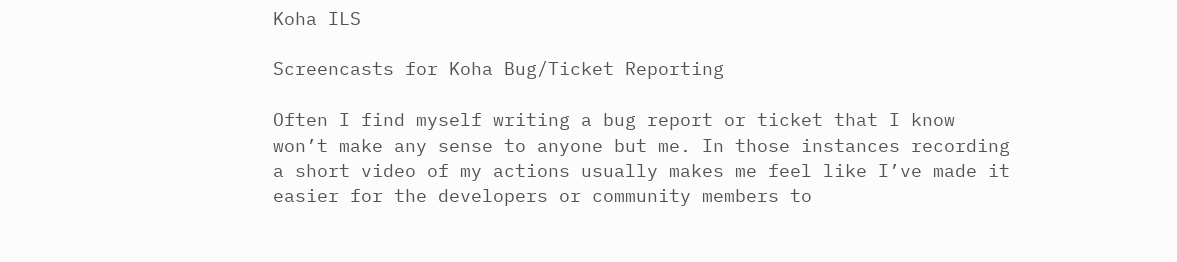Koha ILS

Screencasts for Koha Bug/Ticket Reporting

Often I find myself writing a bug report or ticket that I know won’t make any sense to anyone but me. In those instances recording a short video of my actions usually makes me feel like I’ve made it easier for the developers or community members to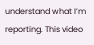understand what I’m reporting. This video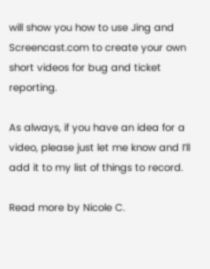will show you how to use Jing and Screencast.com to create your own short videos for bug and ticket reporting.

As always, if you have an idea for a video, please just let me know and I’ll add it to my list of things to record.

Read more by Nicole C.